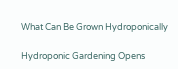What Can Be Grown Hydroponically

Hydroponic Gardening Opens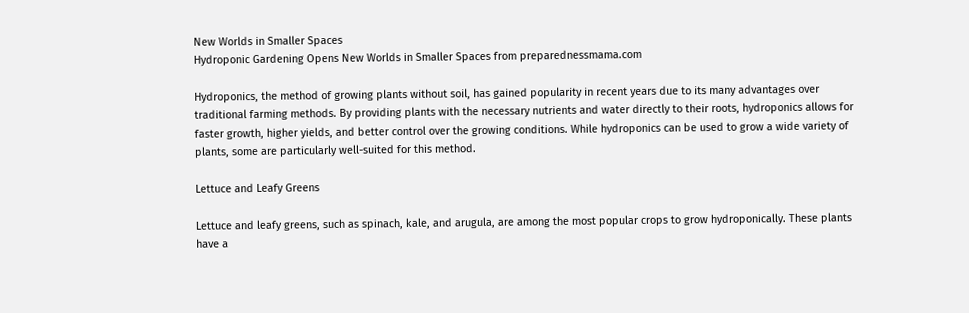New Worlds in Smaller Spaces
Hydroponic Gardening Opens New Worlds in Smaller Spaces from preparednessmama.com

Hydroponics, the method of growing plants without soil, has gained popularity in recent years due to its many advantages over traditional farming methods. By providing plants with the necessary nutrients and water directly to their roots, hydroponics allows for faster growth, higher yields, and better control over the growing conditions. While hydroponics can be used to grow a wide variety of plants, some are particularly well-suited for this method.

Lettuce and Leafy Greens

Lettuce and leafy greens, such as spinach, kale, and arugula, are among the most popular crops to grow hydroponically. These plants have a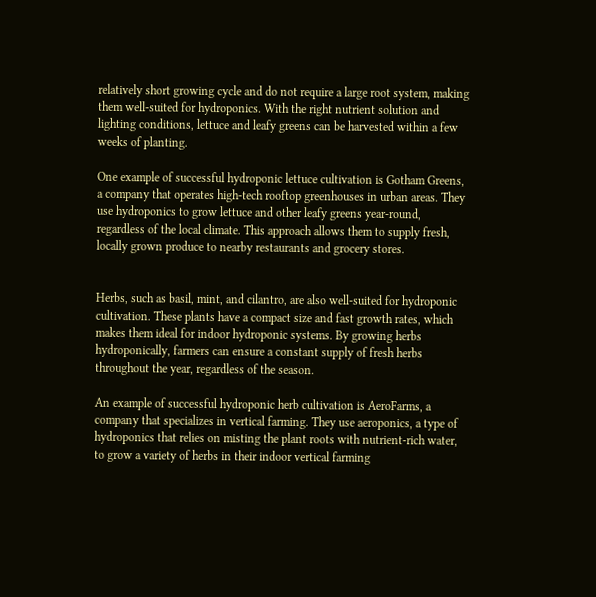relatively short growing cycle and do not require a large root system, making them well-suited for hydroponics. With the right nutrient solution and lighting conditions, lettuce and leafy greens can be harvested within a few weeks of planting.

One example of successful hydroponic lettuce cultivation is Gotham Greens, a company that operates high-tech rooftop greenhouses in urban areas. They use hydroponics to grow lettuce and other leafy greens year-round, regardless of the local climate. This approach allows them to supply fresh, locally grown produce to nearby restaurants and grocery stores.


Herbs, such as basil, mint, and cilantro, are also well-suited for hydroponic cultivation. These plants have a compact size and fast growth rates, which makes them ideal for indoor hydroponic systems. By growing herbs hydroponically, farmers can ensure a constant supply of fresh herbs throughout the year, regardless of the season.

An example of successful hydroponic herb cultivation is AeroFarms, a company that specializes in vertical farming. They use aeroponics, a type of hydroponics that relies on misting the plant roots with nutrient-rich water, to grow a variety of herbs in their indoor vertical farming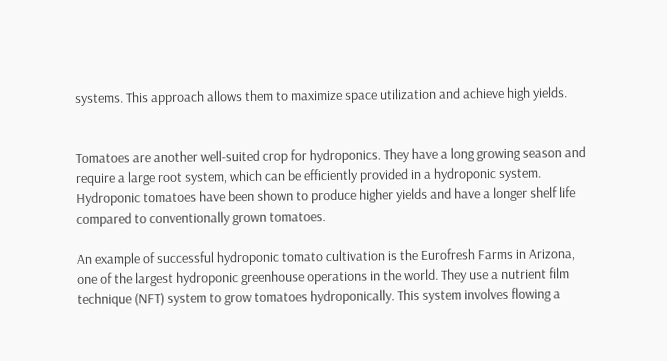systems. This approach allows them to maximize space utilization and achieve high yields.


Tomatoes are another well-suited crop for hydroponics. They have a long growing season and require a large root system, which can be efficiently provided in a hydroponic system. Hydroponic tomatoes have been shown to produce higher yields and have a longer shelf life compared to conventionally grown tomatoes.

An example of successful hydroponic tomato cultivation is the Eurofresh Farms in Arizona, one of the largest hydroponic greenhouse operations in the world. They use a nutrient film technique (NFT) system to grow tomatoes hydroponically. This system involves flowing a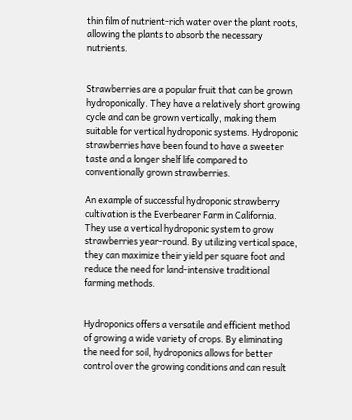thin film of nutrient-rich water over the plant roots, allowing the plants to absorb the necessary nutrients.


Strawberries are a popular fruit that can be grown hydroponically. They have a relatively short growing cycle and can be grown vertically, making them suitable for vertical hydroponic systems. Hydroponic strawberries have been found to have a sweeter taste and a longer shelf life compared to conventionally grown strawberries.

An example of successful hydroponic strawberry cultivation is the Everbearer Farm in California. They use a vertical hydroponic system to grow strawberries year-round. By utilizing vertical space, they can maximize their yield per square foot and reduce the need for land-intensive traditional farming methods.


Hydroponics offers a versatile and efficient method of growing a wide variety of crops. By eliminating the need for soil, hydroponics allows for better control over the growing conditions and can result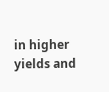in higher yields and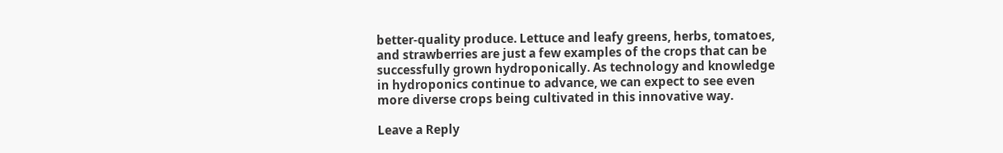better-quality produce. Lettuce and leafy greens, herbs, tomatoes, and strawberries are just a few examples of the crops that can be successfully grown hydroponically. As technology and knowledge in hydroponics continue to advance, we can expect to see even more diverse crops being cultivated in this innovative way.

Leave a Reply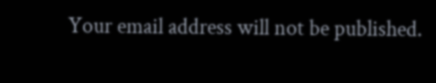Your email address will not be published.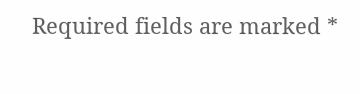Required fields are marked *